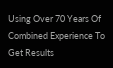Using Over 70 Years Of Combined Experience To Get Results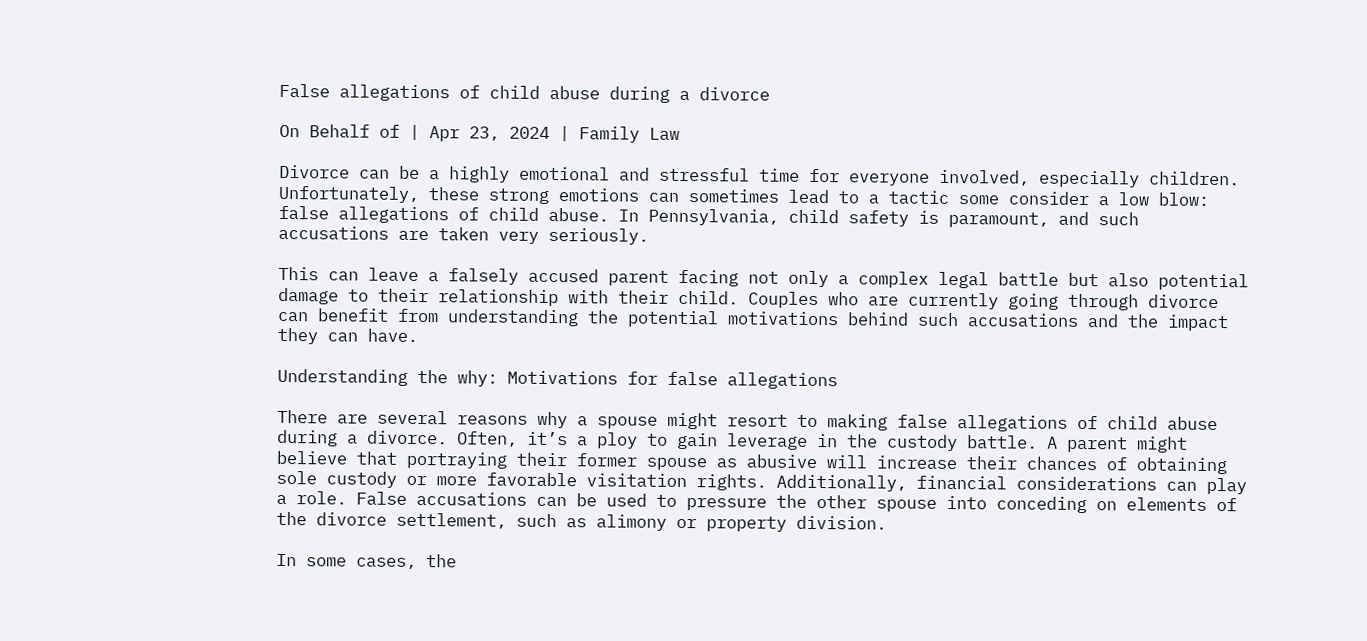False allegations of child abuse during a divorce

On Behalf of | Apr 23, 2024 | Family Law

Divorce can be a highly emotional and stressful time for everyone involved, especially children. Unfortunately, these strong emotions can sometimes lead to a tactic some consider a low blow: false allegations of child abuse. In Pennsylvania, child safety is paramount, and such accusations are taken very seriously.

This can leave a falsely accused parent facing not only a complex legal battle but also potential damage to their relationship with their child. Couples who are currently going through divorce can benefit from understanding the potential motivations behind such accusations and the impact they can have.

Understanding the why: Motivations for false allegations

There are several reasons why a spouse might resort to making false allegations of child abuse during a divorce. Often, it’s a ploy to gain leverage in the custody battle. A parent might believe that portraying their former spouse as abusive will increase their chances of obtaining sole custody or more favorable visitation rights. Additionally, financial considerations can play a role. False accusations can be used to pressure the other spouse into conceding on elements of the divorce settlement, such as alimony or property division.

In some cases, the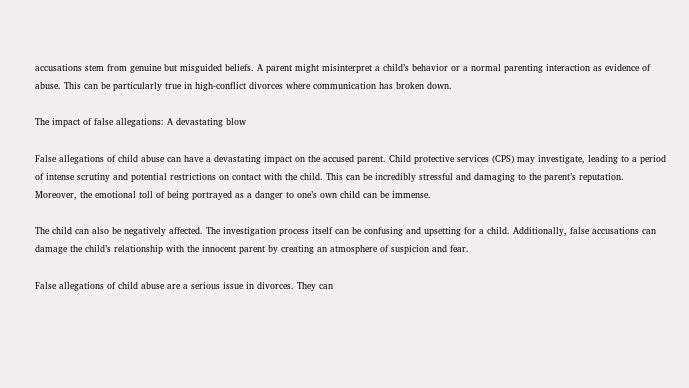accusations stem from genuine but misguided beliefs. A parent might misinterpret a child’s behavior or a normal parenting interaction as evidence of abuse. This can be particularly true in high-conflict divorces where communication has broken down.

The impact of false allegations: A devastating blow

False allegations of child abuse can have a devastating impact on the accused parent. Child protective services (CPS) may investigate, leading to a period of intense scrutiny and potential restrictions on contact with the child. This can be incredibly stressful and damaging to the parent’s reputation. Moreover, the emotional toll of being portrayed as a danger to one’s own child can be immense.

The child can also be negatively affected. The investigation process itself can be confusing and upsetting for a child. Additionally, false accusations can damage the child’s relationship with the innocent parent by creating an atmosphere of suspicion and fear.

False allegations of child abuse are a serious issue in divorces. They can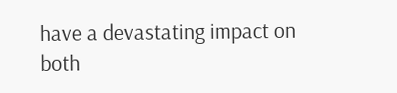have a devastating impact on both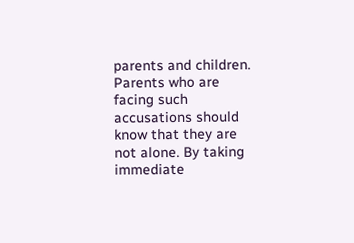parents and children. Parents who are facing such accusations should know that they are not alone. By taking immediate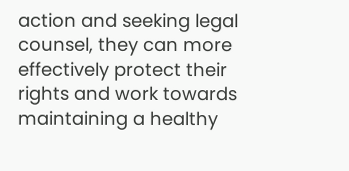action and seeking legal counsel, they can more effectively protect their rights and work towards maintaining a healthy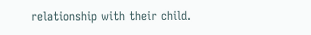relationship with their child.